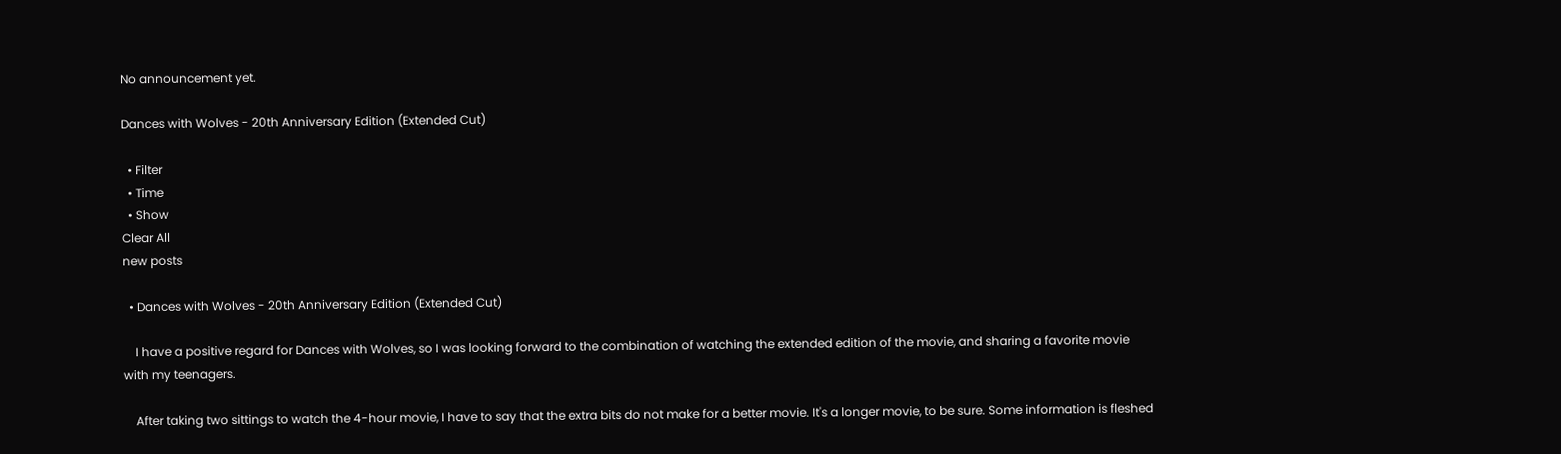No announcement yet.

Dances with Wolves - 20th Anniversary Edition (Extended Cut)

  • Filter
  • Time
  • Show
Clear All
new posts

  • Dances with Wolves - 20th Anniversary Edition (Extended Cut)

    I have a positive regard for Dances with Wolves, so I was looking forward to the combination of watching the extended edition of the movie, and sharing a favorite movie with my teenagers.

    After taking two sittings to watch the 4-hour movie, I have to say that the extra bits do not make for a better movie. It's a longer movie, to be sure. Some information is fleshed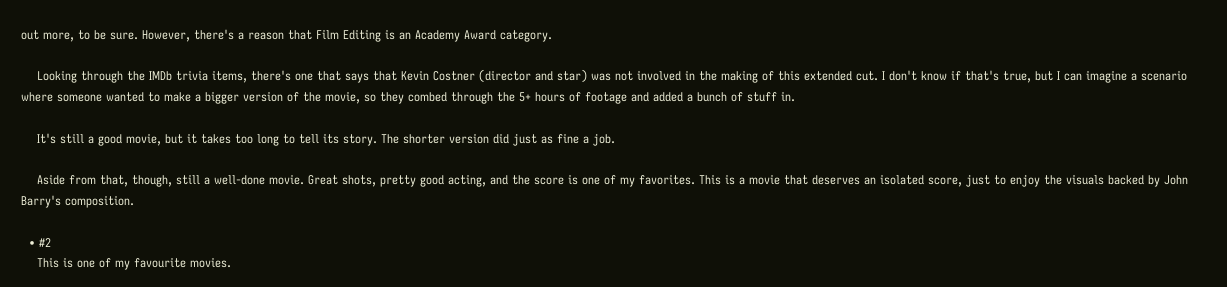out more, to be sure. However, there's a reason that Film Editing is an Academy Award category.

    Looking through the IMDb trivia items, there's one that says that Kevin Costner (director and star) was not involved in the making of this extended cut. I don't know if that's true, but I can imagine a scenario where someone wanted to make a bigger version of the movie, so they combed through the 5+ hours of footage and added a bunch of stuff in.

    It's still a good movie, but it takes too long to tell its story. The shorter version did just as fine a job.

    Aside from that, though, still a well-done movie. Great shots, pretty good acting, and the score is one of my favorites. This is a movie that deserves an isolated score, just to enjoy the visuals backed by John Barry's composition.

  • #2
    This is one of my favourite movies.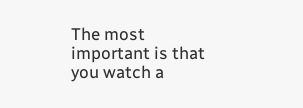The most important is that you watch a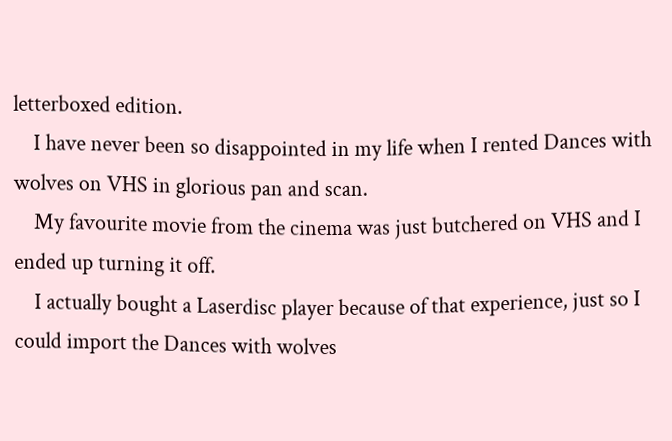letterboxed edition.
    I have never been so disappointed in my life when I rented Dances with wolves on VHS in glorious pan and scan.
    My favourite movie from the cinema was just butchered on VHS and I ended up turning it off.
    I actually bought a Laserdisc player because of that experience, just so I could import the Dances with wolves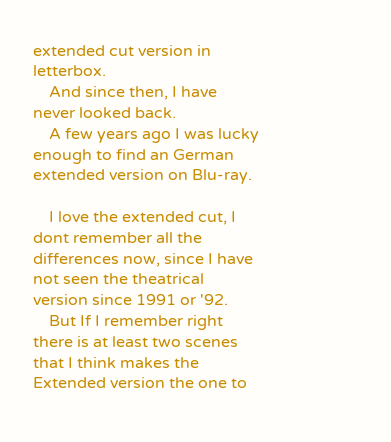extended cut version in letterbox.
    And since then, I have never looked back.
    A few years ago I was lucky enough to find an German extended version on Blu-ray.

    I love the extended cut, I dont remember all the differences now, since I have not seen the theatrical version since 1991 or '92.
    But If I remember right there is at least two scenes that I think makes the Extended version the one to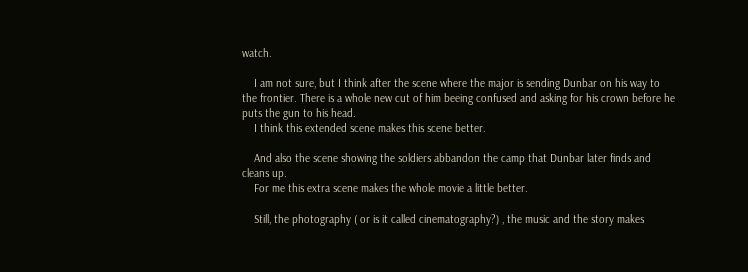watch.

    I am not sure, but I think after the scene where the major is sending Dunbar on his way to the frontier. There is a whole new cut of him beeing confused and asking for his crown before he puts the gun to his head.
    I think this extended scene makes this scene better.

    And also the scene showing the soldiers abbandon the camp that Dunbar later finds and cleans up.
    For me this extra scene makes the whole movie a little better.

    Still, the photography ( or is it called cinematography?) , the music and the story makes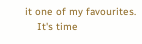it one of my favourites.
    It's time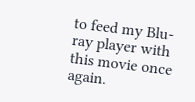to feed my Blu-ray player with this movie once again.